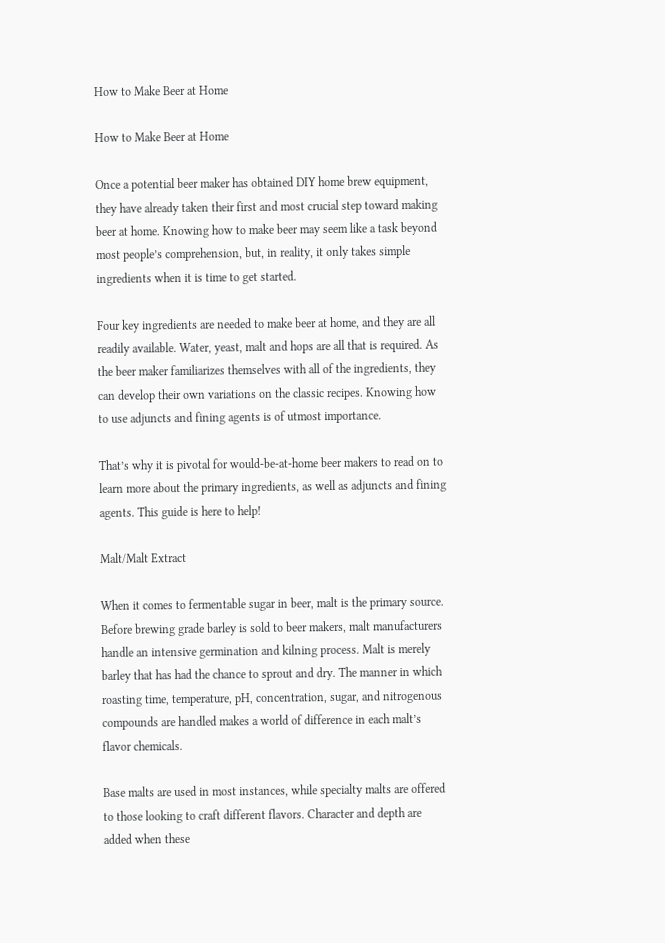How to Make Beer at Home

How to Make Beer at Home

Once a potential beer maker has obtained DIY home brew equipment, they have already taken their first and most crucial step toward making beer at home. Knowing how to make beer may seem like a task beyond most people’s comprehension, but, in reality, it only takes simple ingredients when it is time to get started.

Four key ingredients are needed to make beer at home, and they are all readily available. Water, yeast, malt and hops are all that is required. As the beer maker familiarizes themselves with all of the ingredients, they can develop their own variations on the classic recipes. Knowing how to use adjuncts and fining agents is of utmost importance.

That’s why it is pivotal for would-be-at-home beer makers to read on to learn more about the primary ingredients, as well as adjuncts and fining agents. This guide is here to help!

Malt/Malt Extract

When it comes to fermentable sugar in beer, malt is the primary source. Before brewing grade barley is sold to beer makers, malt manufacturers handle an intensive germination and kilning process. Malt is merely barley that has had the chance to sprout and dry. The manner in which roasting time, temperature, pH, concentration, sugar, and nitrogenous compounds are handled makes a world of difference in each malt’s flavor chemicals.

Base malts are used in most instances, while specialty malts are offered to those looking to craft different flavors. Character and depth are added when these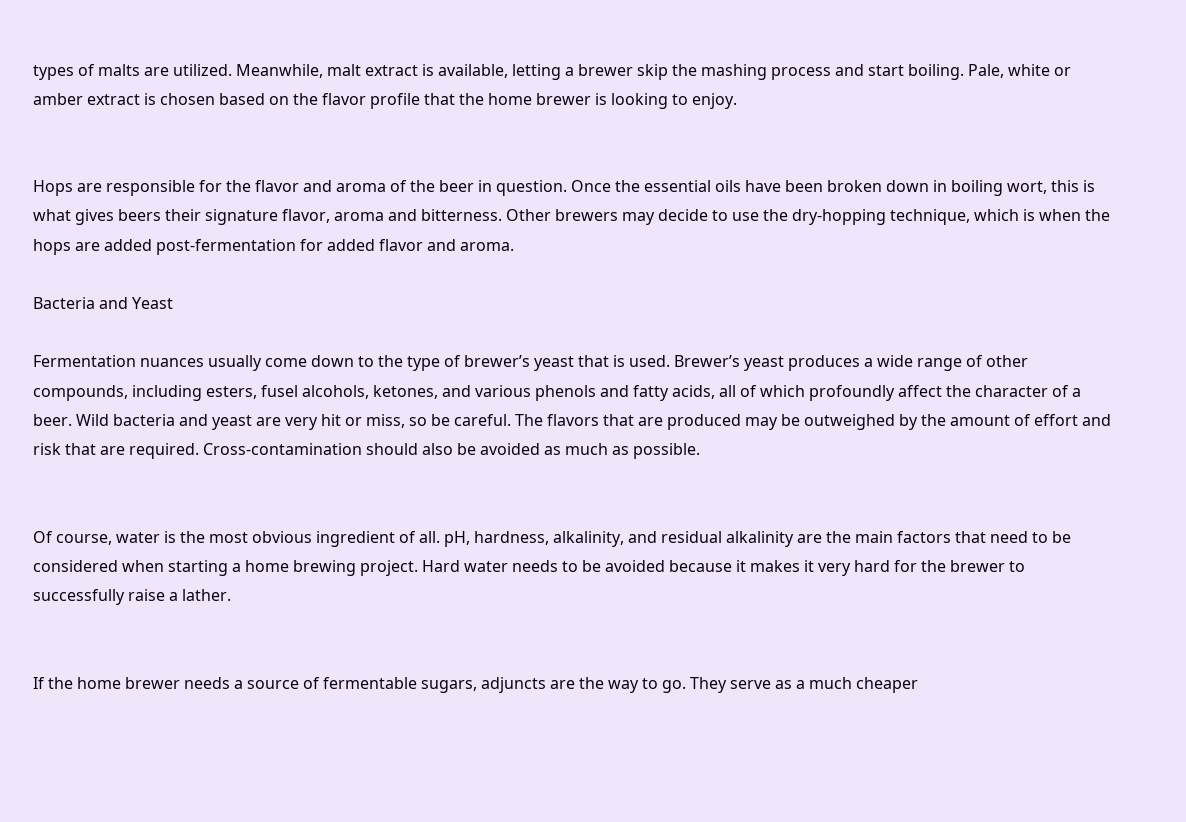types of malts are utilized. Meanwhile, malt extract is available, letting a brewer skip the mashing process and start boiling. Pale, white or amber extract is chosen based on the flavor profile that the home brewer is looking to enjoy.


Hops are responsible for the flavor and aroma of the beer in question. Once the essential oils have been broken down in boiling wort, this is what gives beers their signature flavor, aroma and bitterness. Other brewers may decide to use the dry-hopping technique, which is when the hops are added post-fermentation for added flavor and aroma.

Bacteria and Yeast

Fermentation nuances usually come down to the type of brewer’s yeast that is used. Brewer’s yeast produces a wide range of other compounds, including esters, fusel alcohols, ketones, and various phenols and fatty acids, all of which profoundly affect the character of a beer. Wild bacteria and yeast are very hit or miss, so be careful. The flavors that are produced may be outweighed by the amount of effort and risk that are required. Cross-contamination should also be avoided as much as possible.


Of course, water is the most obvious ingredient of all. pH, hardness, alkalinity, and residual alkalinity are the main factors that need to be considered when starting a home brewing project. Hard water needs to be avoided because it makes it very hard for the brewer to successfully raise a lather.


If the home brewer needs a source of fermentable sugars, adjuncts are the way to go. They serve as a much cheaper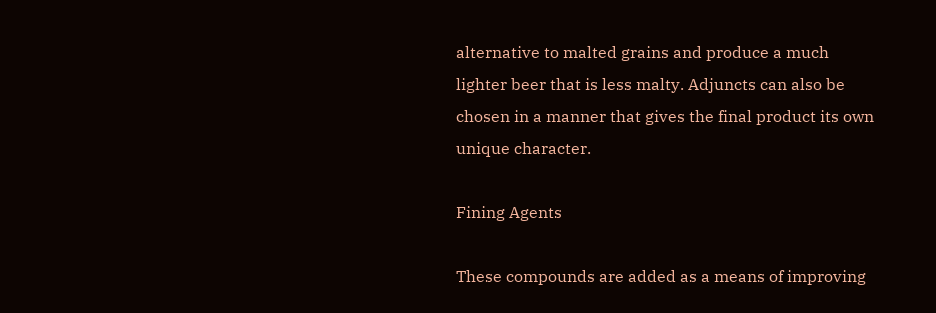alternative to malted grains and produce a much lighter beer that is less malty. Adjuncts can also be chosen in a manner that gives the final product its own unique character.

Fining Agents

These compounds are added as a means of improving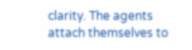clarity. The agents attach themselves to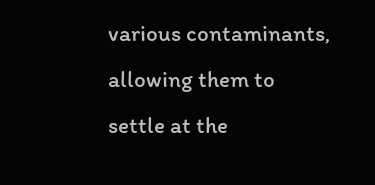various contaminants, allowing them to settle at the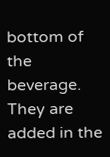bottom of the beverage. They are added in the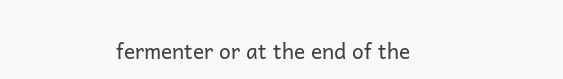fermenter or at the end of the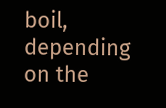boil, depending on the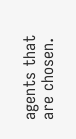agents that are chosen.